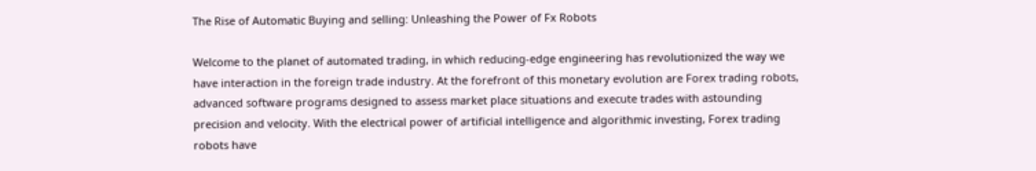The Rise of Automatic Buying and selling: Unleashing the Power of Fx Robots

Welcome to the planet of automated trading, in which reducing-edge engineering has revolutionized the way we have interaction in the foreign trade industry. At the forefront of this monetary evolution are Forex trading robots, advanced software programs designed to assess market place situations and execute trades with astounding precision and velocity. With the electrical power of artificial intelligence and algorithmic investing, Forex trading robots have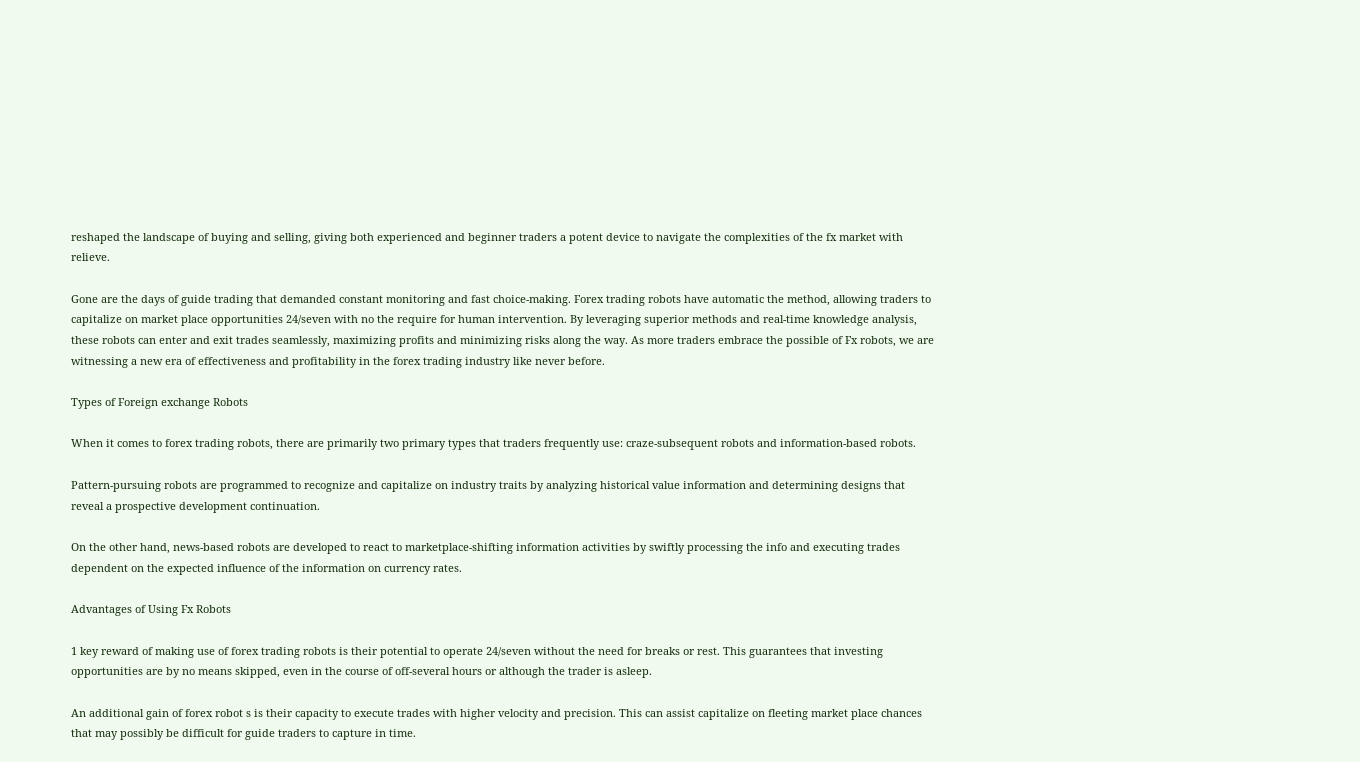reshaped the landscape of buying and selling, giving both experienced and beginner traders a potent device to navigate the complexities of the fx market with relieve.

Gone are the days of guide trading that demanded constant monitoring and fast choice-making. Forex trading robots have automatic the method, allowing traders to capitalize on market place opportunities 24/seven with no the require for human intervention. By leveraging superior methods and real-time knowledge analysis, these robots can enter and exit trades seamlessly, maximizing profits and minimizing risks along the way. As more traders embrace the possible of Fx robots, we are witnessing a new era of effectiveness and profitability in the forex trading industry like never before.

Types of Foreign exchange Robots

When it comes to forex trading robots, there are primarily two primary types that traders frequently use: craze-subsequent robots and information-based robots.

Pattern-pursuing robots are programmed to recognize and capitalize on industry traits by analyzing historical value information and determining designs that reveal a prospective development continuation.

On the other hand, news-based robots are developed to react to marketplace-shifting information activities by swiftly processing the info and executing trades dependent on the expected influence of the information on currency rates.

Advantages of Using Fx Robots

1 key reward of making use of forex trading robots is their potential to operate 24/seven without the need for breaks or rest. This guarantees that investing opportunities are by no means skipped, even in the course of off-several hours or although the trader is asleep.

An additional gain of forex robot s is their capacity to execute trades with higher velocity and precision. This can assist capitalize on fleeting market place chances that may possibly be difficult for guide traders to capture in time.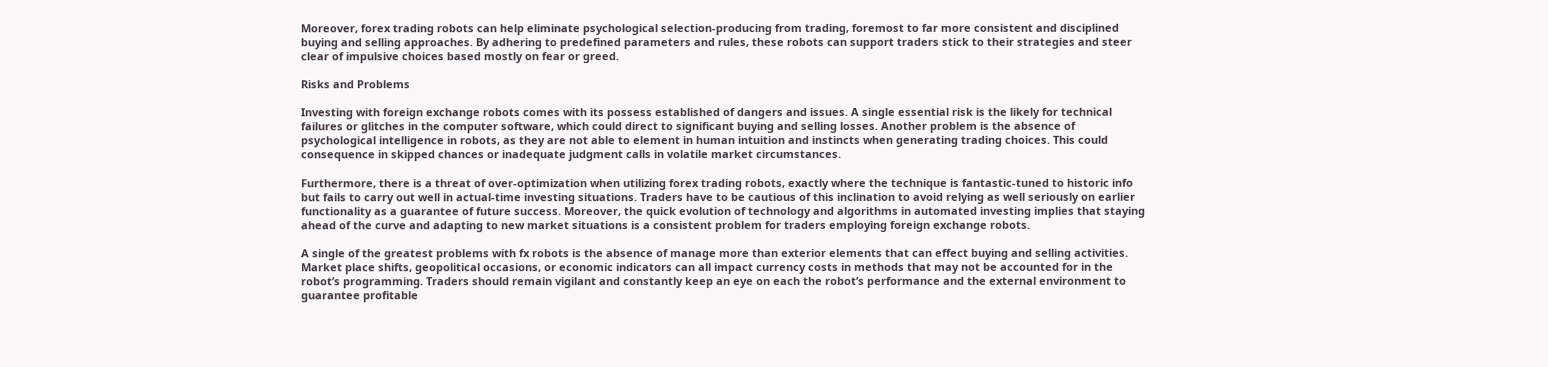Moreover, forex trading robots can help eliminate psychological selection-producing from trading, foremost to far more consistent and disciplined buying and selling approaches. By adhering to predefined parameters and rules, these robots can support traders stick to their strategies and steer clear of impulsive choices based mostly on fear or greed.

Risks and Problems

Investing with foreign exchange robots comes with its possess established of dangers and issues. A single essential risk is the likely for technical failures or glitches in the computer software, which could direct to significant buying and selling losses. Another problem is the absence of psychological intelligence in robots, as they are not able to element in human intuition and instincts when generating trading choices. This could consequence in skipped chances or inadequate judgment calls in volatile market circumstances.

Furthermore, there is a threat of over-optimization when utilizing forex trading robots, exactly where the technique is fantastic-tuned to historic info but fails to carry out well in actual-time investing situations. Traders have to be cautious of this inclination to avoid relying as well seriously on earlier functionality as a guarantee of future success. Moreover, the quick evolution of technology and algorithms in automated investing implies that staying ahead of the curve and adapting to new market situations is a consistent problem for traders employing foreign exchange robots.

A single of the greatest problems with fx robots is the absence of manage more than exterior elements that can effect buying and selling activities. Market place shifts, geopolitical occasions, or economic indicators can all impact currency costs in methods that may not be accounted for in the robot’s programming. Traders should remain vigilant and constantly keep an eye on each the robot’s performance and the external environment to guarantee profitable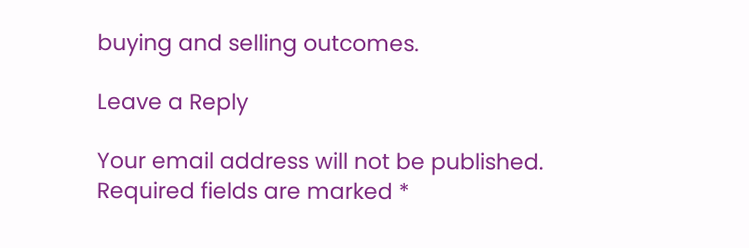buying and selling outcomes.

Leave a Reply

Your email address will not be published. Required fields are marked *